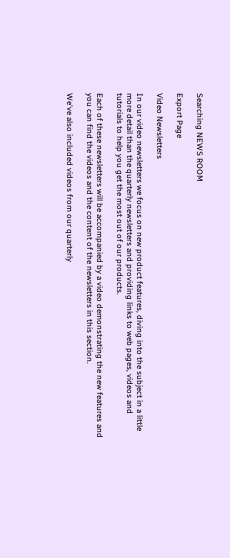Searching NEWS ROOM

Export Page

Video Newsletters

In our video newsletters we focus on new product features, diving into the subject in a little more detail than the quarterly newsletters and providing links to web pages, videos and tutorials to help you get the most out of our products.

Each of these newsletters will be accompanied by a video demonstrating the new features and you can find the videos and the content of the newsletters in this section.

We've also included videos from our quarterly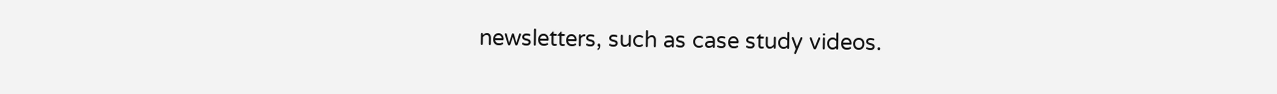newsletters, such as case study videos.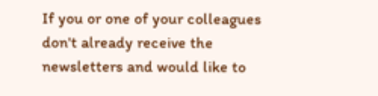If you or one of your colleagues don't already receive the newsletters and would like to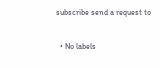subscribe send a request to

  • No labels